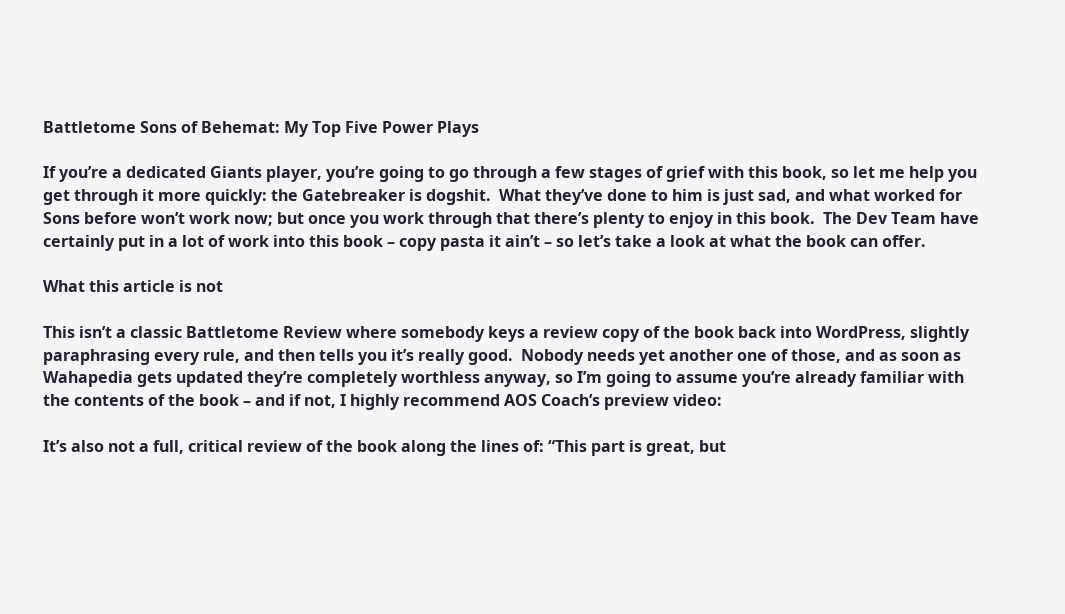Battletome Sons of Behemat: My Top Five Power Plays

If you’re a dedicated Giants player, you’re going to go through a few stages of grief with this book, so let me help you get through it more quickly: the Gatebreaker is dogshit.  What they’ve done to him is just sad, and what worked for Sons before won’t work now; but once you work through that there’s plenty to enjoy in this book.  The Dev Team have certainly put in a lot of work into this book – copy pasta it ain’t – so let’s take a look at what the book can offer.

What this article is not

This isn’t a classic Battletome Review where somebody keys a review copy of the book back into WordPress, slightly paraphrasing every rule, and then tells you it’s really good.  Nobody needs yet another one of those, and as soon as Wahapedia gets updated they’re completely worthless anyway, so I’m going to assume you’re already familiar with the contents of the book – and if not, I highly recommend AOS Coach’s preview video:

It’s also not a full, critical review of the book along the lines of: “This part is great, but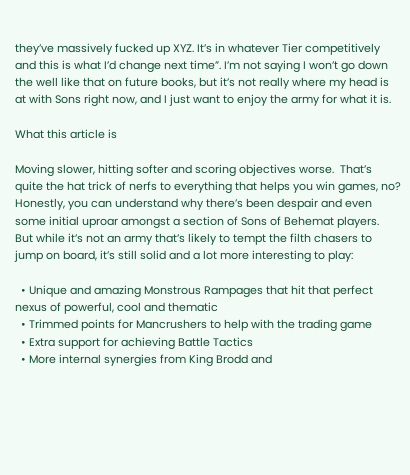they’ve massively fucked up XYZ. It’s in whatever Tier competitively and this is what I’d change next time”. I’m not saying I won’t go down the well like that on future books, but it’s not really where my head is at with Sons right now, and I just want to enjoy the army for what it is.

What this article is

Moving slower, hitting softer and scoring objectives worse.  That’s quite the hat trick of nerfs to everything that helps you win games, no?  Honestly, you can understand why there’s been despair and even some initial uproar amongst a section of Sons of Behemat players.  But while it’s not an army that’s likely to tempt the filth chasers to jump on board, it’s still solid and a lot more interesting to play:

  • Unique and amazing Monstrous Rampages that hit that perfect nexus of powerful, cool and thematic
  • Trimmed points for Mancrushers to help with the trading game
  • Extra support for achieving Battle Tactics
  • More internal synergies from King Brodd and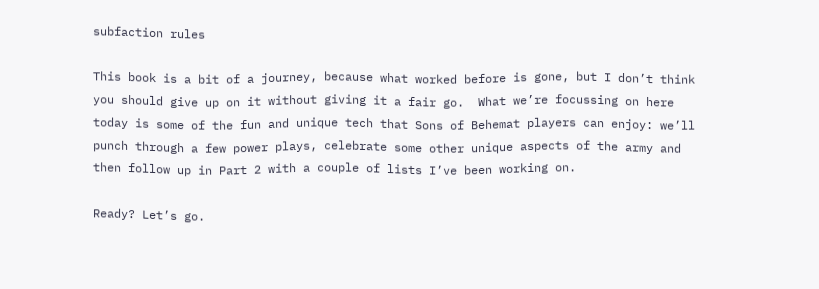subfaction rules

This book is a bit of a journey, because what worked before is gone, but I don’t think you should give up on it without giving it a fair go.  What we’re focussing on here today is some of the fun and unique tech that Sons of Behemat players can enjoy: we’ll punch through a few power plays, celebrate some other unique aspects of the army and then follow up in Part 2 with a couple of lists I’ve been working on.

Ready? Let’s go.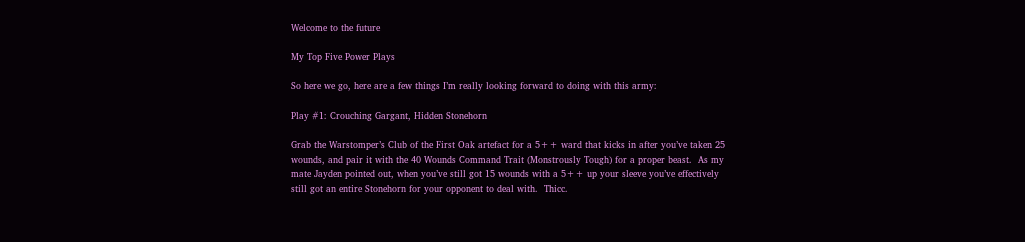Welcome to the future

My Top Five Power Plays

So here we go, here are a few things I’m really looking forward to doing with this army:

Play #1: Crouching Gargant, Hidden Stonehorn

Grab the Warstomper’s Club of the First Oak artefact for a 5++ ward that kicks in after you’ve taken 25 wounds, and pair it with the 40 Wounds Command Trait (Monstrously Tough) for a proper beast.  As my mate Jayden pointed out, when you’ve still got 15 wounds with a 5++ up your sleeve you’ve effectively still got an entire Stonehorn for your opponent to deal with.  Thicc.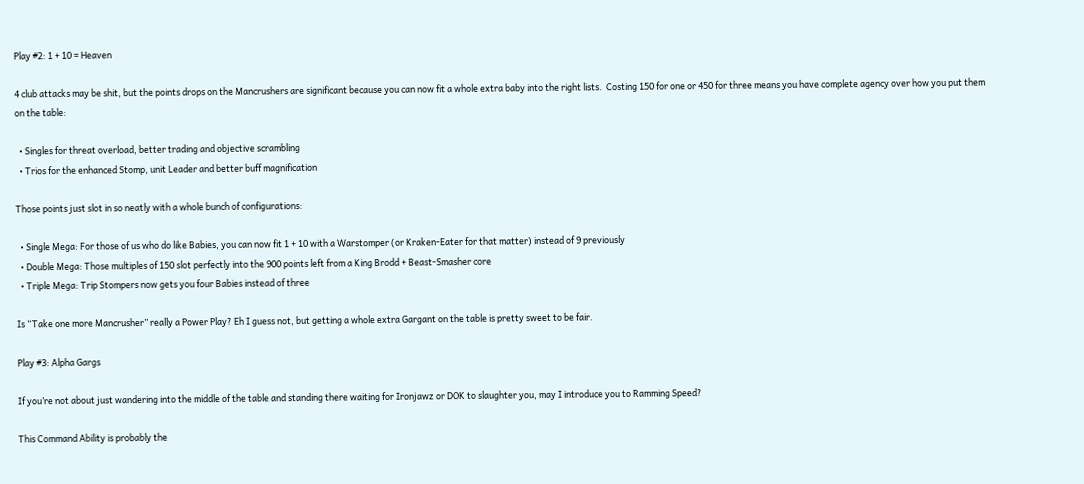Play #2: 1 + 10 = Heaven

4 club attacks may be shit, but the points drops on the Mancrushers are significant because you can now fit a whole extra baby into the right lists.  Costing 150 for one or 450 for three means you have complete agency over how you put them on the table:

  • Singles for threat overload, better trading and objective scrambling
  • Trios for the enhanced Stomp, unit Leader and better buff magnification

Those points just slot in so neatly with a whole bunch of configurations:

  • Single Mega: For those of us who do like Babies, you can now fit 1 + 10 with a Warstomper (or Kraken-Eater for that matter) instead of 9 previously
  • Double Mega: Those multiples of 150 slot perfectly into the 900 points left from a King Brodd + Beast-Smasher core
  • Triple Mega: Trip Stompers now gets you four Babies instead of three

Is “Take one more Mancrusher” really a Power Play? Eh I guess not, but getting a whole extra Gargant on the table is pretty sweet to be fair.

Play #3: Alpha Gargs

If you’re not about just wandering into the middle of the table and standing there waiting for Ironjawz or DOK to slaughter you, may I introduce you to Ramming Speed?

This Command Ability is probably the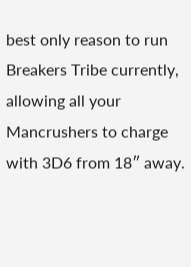best only reason to run Breakers Tribe currently, allowing all your Mancrushers to charge with 3D6 from 18″ away.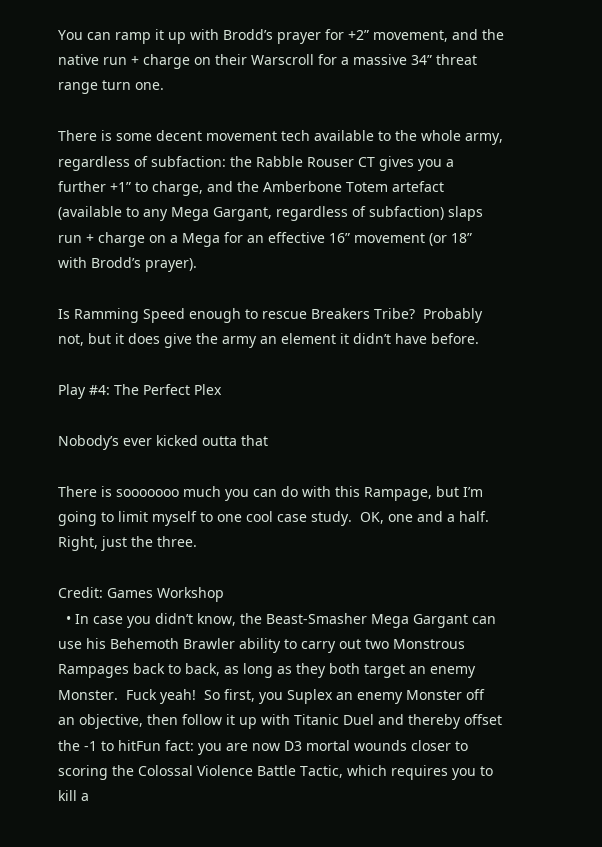You can ramp it up with Brodd’s prayer for +2” movement, and the native run + charge on their Warscroll for a massive 34” threat range turn one.

There is some decent movement tech available to the whole army, regardless of subfaction: the Rabble Rouser CT gives you a further +1” to charge, and the Amberbone Totem artefact (available to any Mega Gargant, regardless of subfaction) slaps run + charge on a Mega for an effective 16” movement (or 18” with Brodd’s prayer).

Is Ramming Speed enough to rescue Breakers Tribe?  Probably not, but it does give the army an element it didn’t have before.

Play #4: The Perfect Plex

Nobody’s ever kicked outta that

There is sooooooo much you can do with this Rampage, but I’m going to limit myself to one cool case study.  OK, one and a half.  Right, just the three.

Credit: Games Workshop
  • In case you didn’t know, the Beast-Smasher Mega Gargant can use his Behemoth Brawler ability to carry out two Monstrous Rampages back to back, as long as they both target an enemy Monster.  Fuck yeah!  So first, you Suplex an enemy Monster off an objective, then follow it up with Titanic Duel and thereby offset the -1 to hitFun fact: you are now D3 mortal wounds closer to scoring the Colossal Violence Battle Tactic, which requires you to kill a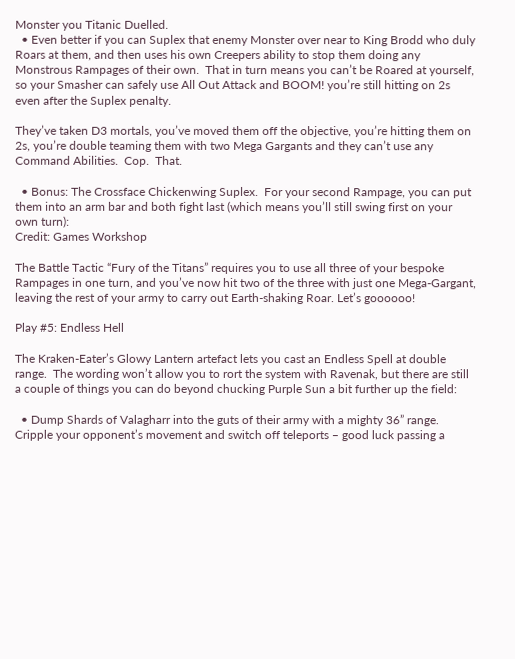Monster you Titanic Duelled.
  • Even better if you can Suplex that enemy Monster over near to King Brodd who duly Roars at them, and then uses his own Creepers ability to stop them doing any Monstrous Rampages of their own.  That in turn means you can’t be Roared at yourself, so your Smasher can safely use All Out Attack and BOOM! you’re still hitting on 2s even after the Suplex penalty.

They’ve taken D3 mortals, you’ve moved them off the objective, you’re hitting them on 2s, you’re double teaming them with two Mega Gargants and they can’t use any Command Abilities.  Cop.  That.

  • Bonus: The Crossface Chickenwing Suplex.  For your second Rampage, you can put them into an arm bar and both fight last (which means you’ll still swing first on your own turn):
Credit: Games Workshop

The Battle Tactic “Fury of the Titans” requires you to use all three of your bespoke Rampages in one turn, and you’ve now hit two of the three with just one Mega-Gargant, leaving the rest of your army to carry out Earth-shaking Roar. Let’s goooooo!

Play #5: Endless Hell

The Kraken-Eater’s Glowy Lantern artefact lets you cast an Endless Spell at double range.  The wording won’t allow you to rort the system with Ravenak, but there are still a couple of things you can do beyond chucking Purple Sun a bit further up the field:

  • Dump Shards of Valagharr into the guts of their army with a mighty 36” range.  Cripple your opponent’s movement and switch off teleports – good luck passing a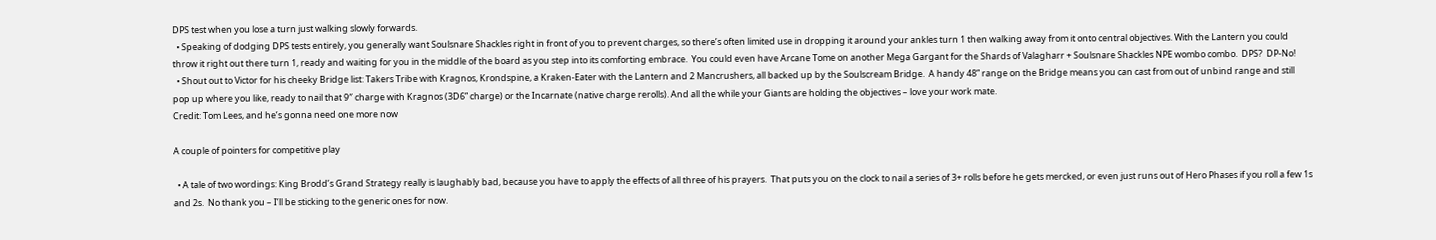DPS test when you lose a turn just walking slowly forwards.
  • Speaking of dodging DPS tests entirely, you generally want Soulsnare Shackles right in front of you to prevent charges, so there’s often limited use in dropping it around your ankles turn 1 then walking away from it onto central objectives. With the Lantern you could throw it right out there turn 1, ready and waiting for you in the middle of the board as you step into its comforting embrace.  You could even have Arcane Tome on another Mega Gargant for the Shards of Valagharr + Soulsnare Shackles NPE wombo combo.  DPS?  DP-No!
  • Shout out to Victor for his cheeky Bridge list: Takers Tribe with Kragnos, Krondspine, a Kraken-Eater with the Lantern and 2 Mancrushers, all backed up by the Soulscream Bridge.  A handy 48” range on the Bridge means you can cast from out of unbind range and still pop up where you like, ready to nail that 9″ charge with Kragnos (3D6” charge) or the Incarnate (native charge rerolls). And all the while your Giants are holding the objectives – love your work mate.
Credit: Tom Lees, and he’s gonna need one more now

A couple of pointers for competitive play

  • A tale of two wordings: King Brodd’s Grand Strategy really is laughably bad, because you have to apply the effects of all three of his prayers.  That puts you on the clock to nail a series of 3+ rolls before he gets mercked, or even just runs out of Hero Phases if you roll a few 1s and 2s.  No thank you – I’ll be sticking to the generic ones for now.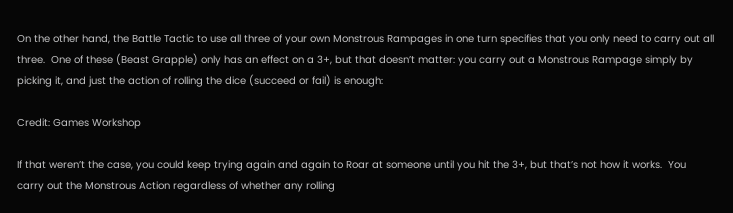On the other hand, the Battle Tactic to use all three of your own Monstrous Rampages in one turn specifies that you only need to carry out all three.  One of these (Beast Grapple) only has an effect on a 3+, but that doesn’t matter: you carry out a Monstrous Rampage simply by picking it, and just the action of rolling the dice (succeed or fail) is enough:

Credit: Games Workshop

If that weren’t the case, you could keep trying again and again to Roar at someone until you hit the 3+, but that’s not how it works.  You carry out the Monstrous Action regardless of whether any rolling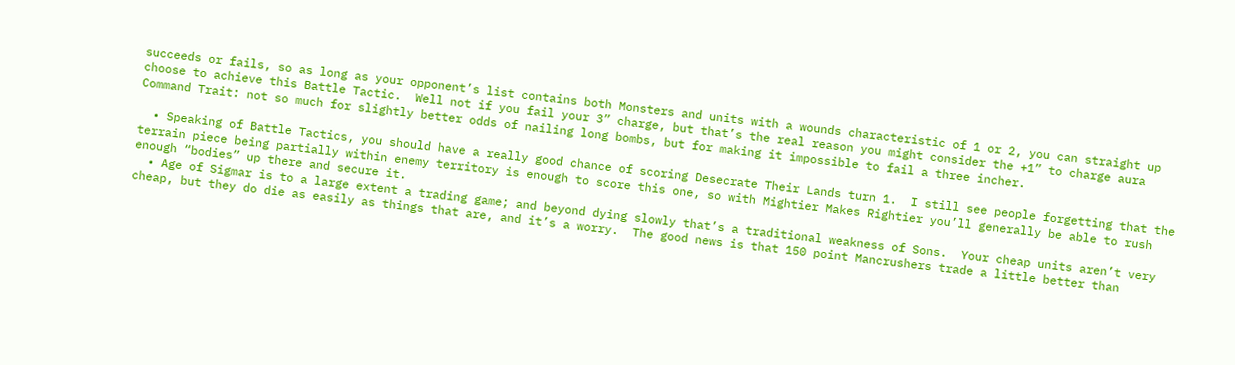succeeds or fails, so as long as your opponent’s list contains both Monsters and units with a wounds characteristic of 1 or 2, you can straight up choose to achieve this Battle Tactic.  Well not if you fail your 3” charge, but that’s the real reason you might consider the +1” to charge aura Command Trait: not so much for slightly better odds of nailing long bombs, but for making it impossible to fail a three incher.

  • Speaking of Battle Tactics, you should have a really good chance of scoring Desecrate Their Lands turn 1.  I still see people forgetting that the terrain piece being partially within enemy territory is enough to score this one, so with Mightier Makes Rightier you’ll generally be able to rush enough “bodies” up there and secure it.
  • Age of Sigmar is to a large extent a trading game; and beyond dying slowly that’s a traditional weakness of Sons.  Your cheap units aren’t very cheap, but they do die as easily as things that are, and it’s a worry.  The good news is that 150 point Mancrushers trade a little better than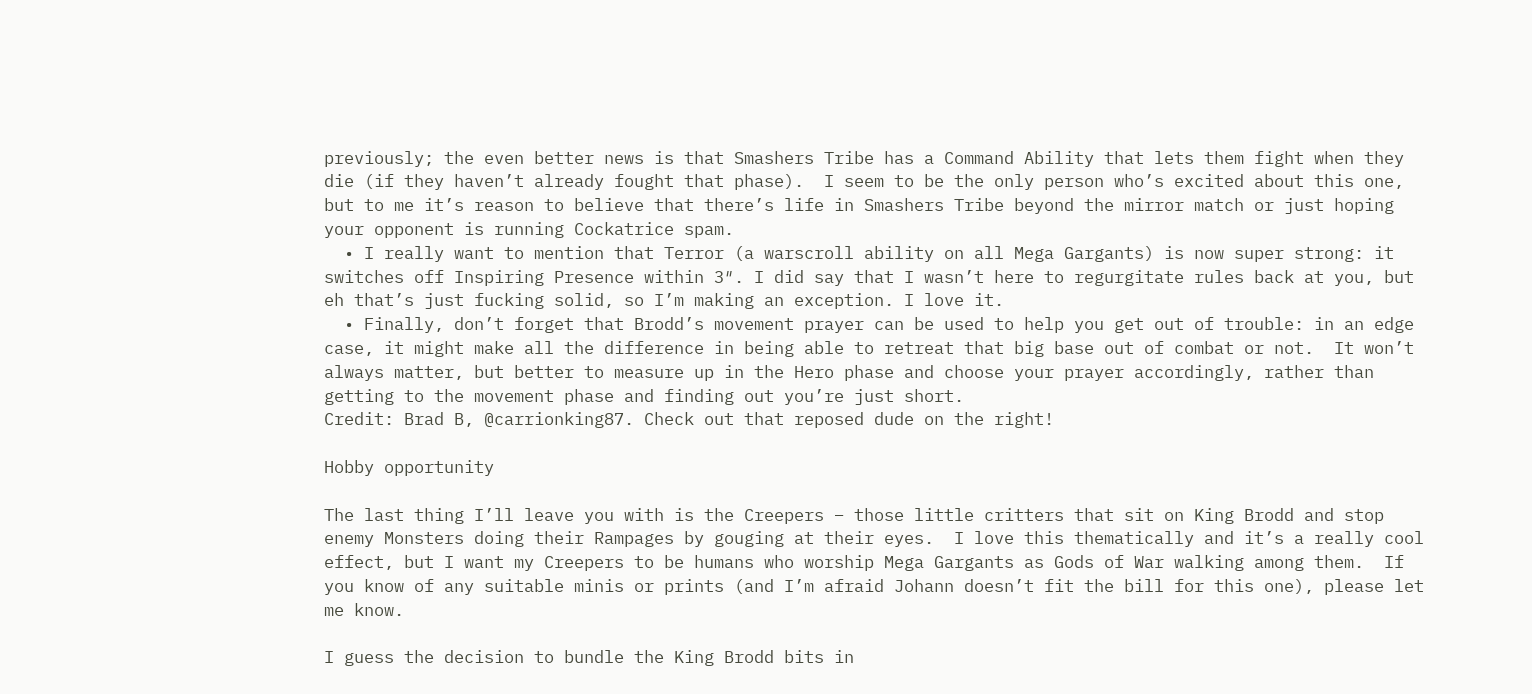previously; the even better news is that Smashers Tribe has a Command Ability that lets them fight when they die (if they haven’t already fought that phase).  I seem to be the only person who’s excited about this one, but to me it’s reason to believe that there’s life in Smashers Tribe beyond the mirror match or just hoping your opponent is running Cockatrice spam.
  • I really want to mention that Terror (a warscroll ability on all Mega Gargants) is now super strong: it switches off Inspiring Presence within 3″. I did say that I wasn’t here to regurgitate rules back at you, but eh that’s just fucking solid, so I’m making an exception. I love it.
  • Finally, don’t forget that Brodd’s movement prayer can be used to help you get out of trouble: in an edge case, it might make all the difference in being able to retreat that big base out of combat or not.  It won’t always matter, but better to measure up in the Hero phase and choose your prayer accordingly, rather than getting to the movement phase and finding out you’re just short.
Credit: Brad B, @carrionking87. Check out that reposed dude on the right!

Hobby opportunity

The last thing I’ll leave you with is the Creepers – those little critters that sit on King Brodd and stop enemy Monsters doing their Rampages by gouging at their eyes.  I love this thematically and it’s a really cool effect, but I want my Creepers to be humans who worship Mega Gargants as Gods of War walking among them.  If you know of any suitable minis or prints (and I’m afraid Johann doesn’t fit the bill for this one), please let me know.

I guess the decision to bundle the King Brodd bits in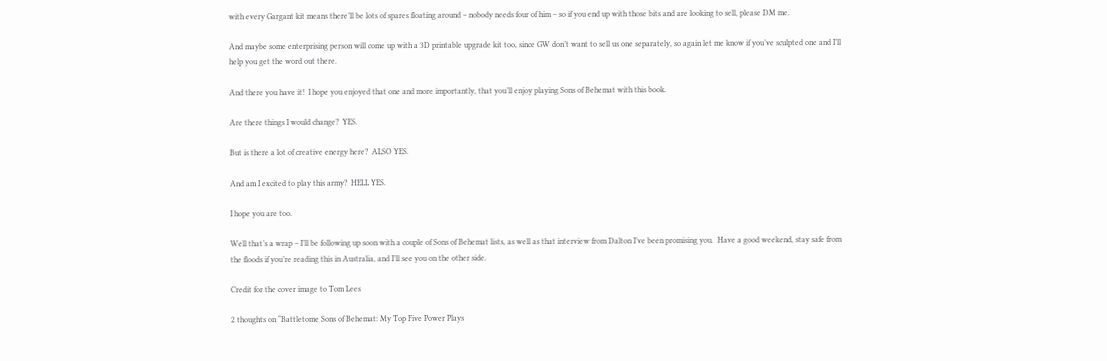with every Gargant kit means there’ll be lots of spares floating around – nobody needs four of him – so if you end up with those bits and are looking to sell, please DM me.

And maybe some enterprising person will come up with a 3D printable upgrade kit too, since GW don’t want to sell us one separately, so again let me know if you’ve sculpted one and I’ll help you get the word out there.

And there you have it!  I hope you enjoyed that one and more importantly, that you’ll enjoy playing Sons of Behemat with this book.

Are there things I would change?  YES.

But is there a lot of creative energy here?  ALSO YES.

And am I excited to play this army?  HELL YES.

I hope you are too.

Well that’s a wrap – I’ll be following up soon with a couple of Sons of Behemat lists, as well as that interview from Dalton I’ve been promising you.  Have a good weekend, stay safe from the floods if you’re reading this in Australia, and I’ll see you on the other side.

Credit for the cover image to Tom Lees

2 thoughts on “Battletome Sons of Behemat: My Top Five Power Plays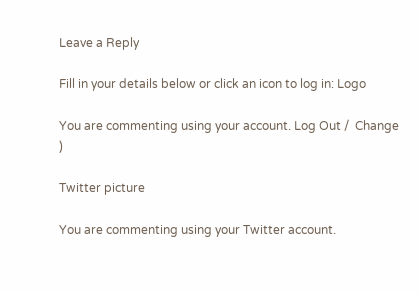Leave a Reply

Fill in your details below or click an icon to log in: Logo

You are commenting using your account. Log Out /  Change )

Twitter picture

You are commenting using your Twitter account.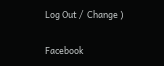Log Out /  Change )

Facebook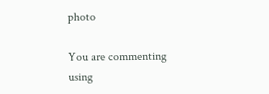photo

You are commenting using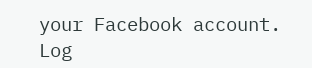your Facebook account. Log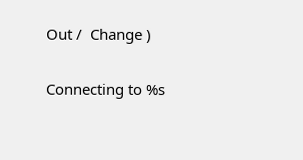Out /  Change )

Connecting to %s